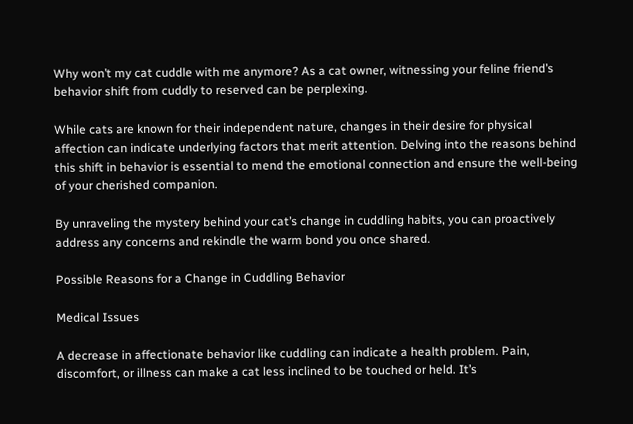Why won’t my cat cuddle with me anymore? As a cat owner, witnessing your feline friend’s behavior shift from cuddly to reserved can be perplexing.

While cats are known for their independent nature, changes in their desire for physical affection can indicate underlying factors that merit attention. Delving into the reasons behind this shift in behavior is essential to mend the emotional connection and ensure the well-being of your cherished companion.

By unraveling the mystery behind your cat’s change in cuddling habits, you can proactively address any concerns and rekindle the warm bond you once shared.

Possible Reasons for a Change in Cuddling Behavior

Medical Issues

A decrease in affectionate behavior like cuddling can indicate a health problem. Pain, discomfort, or illness can make a cat less inclined to be touched or held. It’s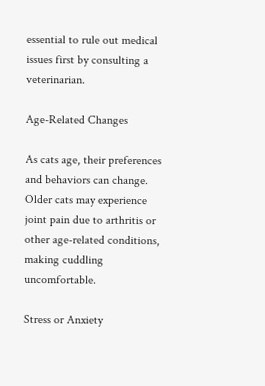essential to rule out medical issues first by consulting a veterinarian.

Age-Related Changes

As cats age, their preferences and behaviors can change. Older cats may experience joint pain due to arthritis or other age-related conditions, making cuddling uncomfortable.

Stress or Anxiety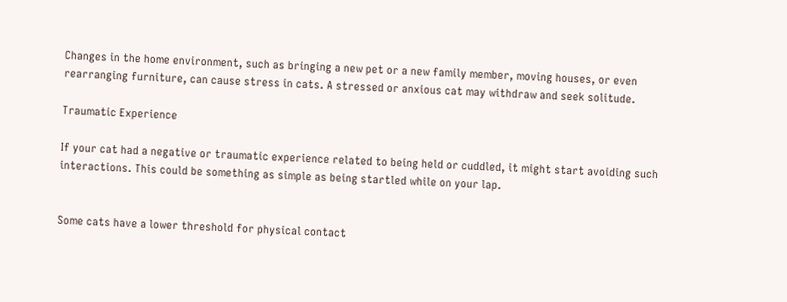Changes in the home environment, such as bringing a new pet or a new family member, moving houses, or even rearranging furniture, can cause stress in cats. A stressed or anxious cat may withdraw and seek solitude.

Traumatic Experience

If your cat had a negative or traumatic experience related to being held or cuddled, it might start avoiding such interactions. This could be something as simple as being startled while on your lap.


Some cats have a lower threshold for physical contact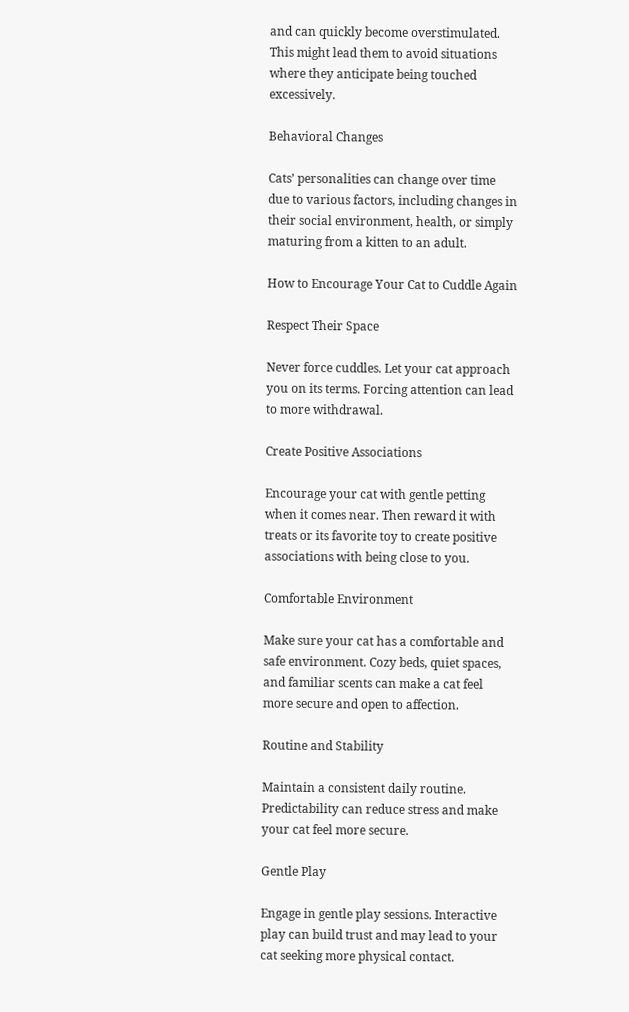and can quickly become overstimulated. This might lead them to avoid situations where they anticipate being touched excessively.

Behavioral Changes

Cats’ personalities can change over time due to various factors, including changes in their social environment, health, or simply maturing from a kitten to an adult.

How to Encourage Your Cat to Cuddle Again

Respect Their Space

Never force cuddles. Let your cat approach you on its terms. Forcing attention can lead to more withdrawal.

Create Positive Associations

Encourage your cat with gentle petting when it comes near. Then reward it with treats or its favorite toy to create positive associations with being close to you.

Comfortable Environment

Make sure your cat has a comfortable and safe environment. Cozy beds, quiet spaces, and familiar scents can make a cat feel more secure and open to affection.

Routine and Stability

Maintain a consistent daily routine. Predictability can reduce stress and make your cat feel more secure.

Gentle Play

Engage in gentle play sessions. Interactive play can build trust and may lead to your cat seeking more physical contact.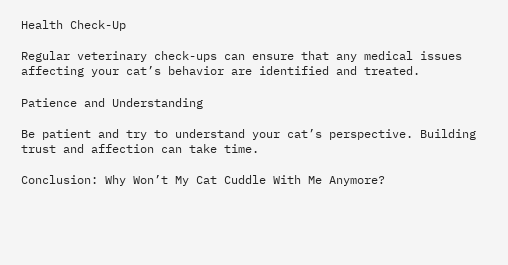Health Check-Up

Regular veterinary check-ups can ensure that any medical issues affecting your cat’s behavior are identified and treated.

Patience and Understanding

Be patient and try to understand your cat’s perspective. Building trust and affection can take time.

Conclusion: Why Won’t My Cat Cuddle With Me Anymore?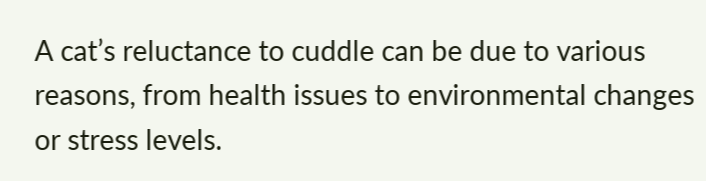A cat’s reluctance to cuddle can be due to various reasons, from health issues to environmental changes or stress levels.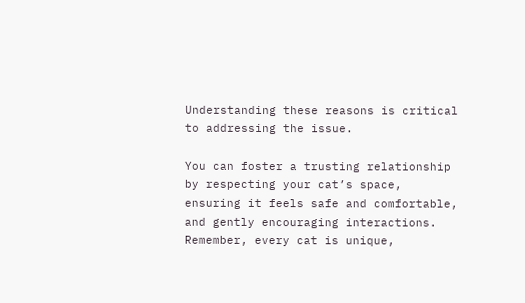Understanding these reasons is critical to addressing the issue.

You can foster a trusting relationship by respecting your cat’s space, ensuring it feels safe and comfortable, and gently encouraging interactions. Remember, every cat is unique,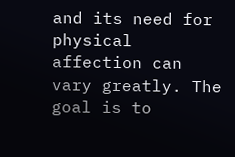and its need for physical affection can vary greatly. The goal is to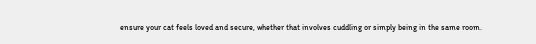ensure your cat feels loved and secure, whether that involves cuddling or simply being in the same room.